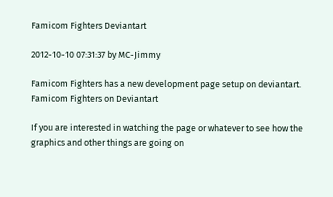Famicom Fighters Deviantart

2012-10-10 07:31:37 by MC-Jimmy

Famicom Fighters has a new development page setup on deviantart. Famicom Fighters on Deviantart

If you are interested in watching the page or whatever to see how the graphics and other things are going on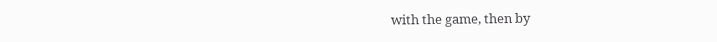with the game, then by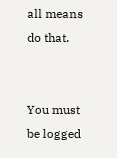all means do that.


You must be logged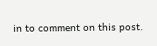in to comment on this post.